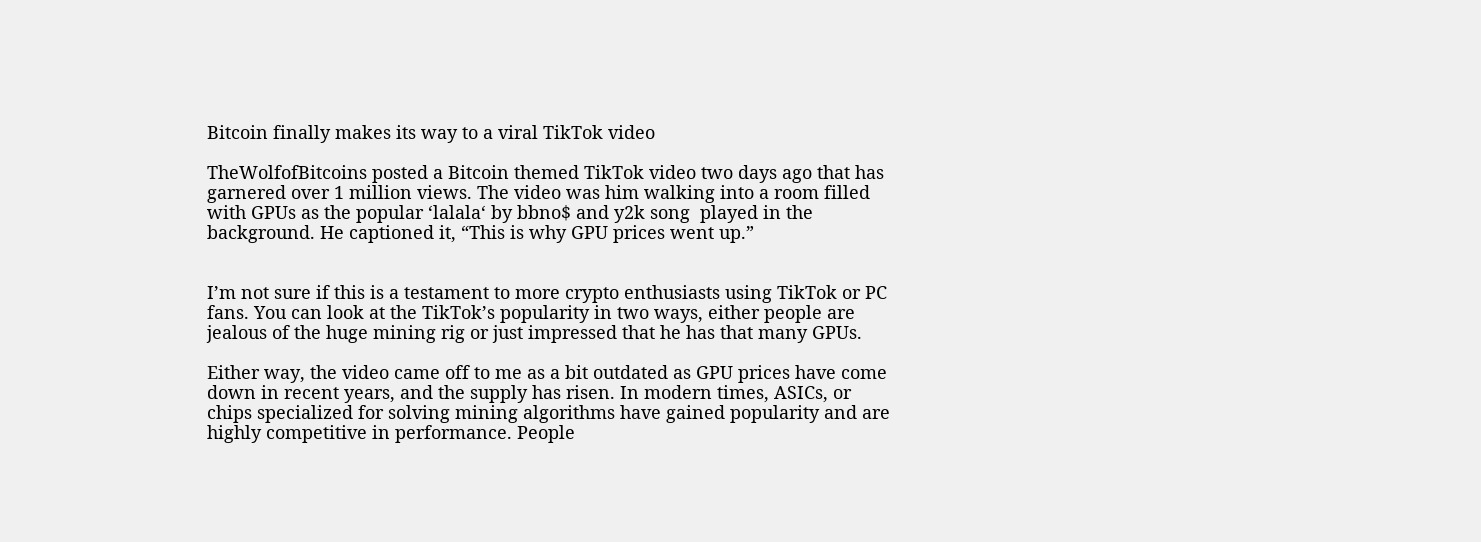Bitcoin finally makes its way to a viral TikTok video

TheWolfofBitcoins posted a Bitcoin themed TikTok video two days ago that has garnered over 1 million views. The video was him walking into a room filled with GPUs as the popular ‘lalala‘ by bbno$ and y2k song  played in the background. He captioned it, “This is why GPU prices went up.”


I’m not sure if this is a testament to more crypto enthusiasts using TikTok or PC fans. You can look at the TikTok’s popularity in two ways, either people are jealous of the huge mining rig or just impressed that he has that many GPUs.

Either way, the video came off to me as a bit outdated as GPU prices have come down in recent years, and the supply has risen. In modern times, ASICs, or chips specialized for solving mining algorithms have gained popularity and are highly competitive in performance. People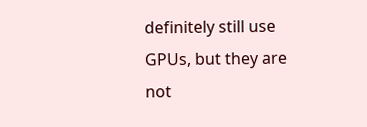definitely still use GPUs, but they are not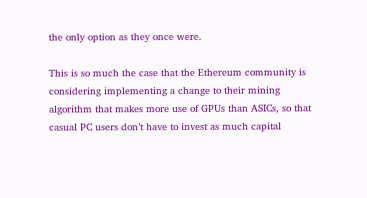the only option as they once were.

This is so much the case that the Ethereum community is considering implementing a change to their mining algorithm that makes more use of GPUs than ASICs, so that casual PC users don’t have to invest as much capital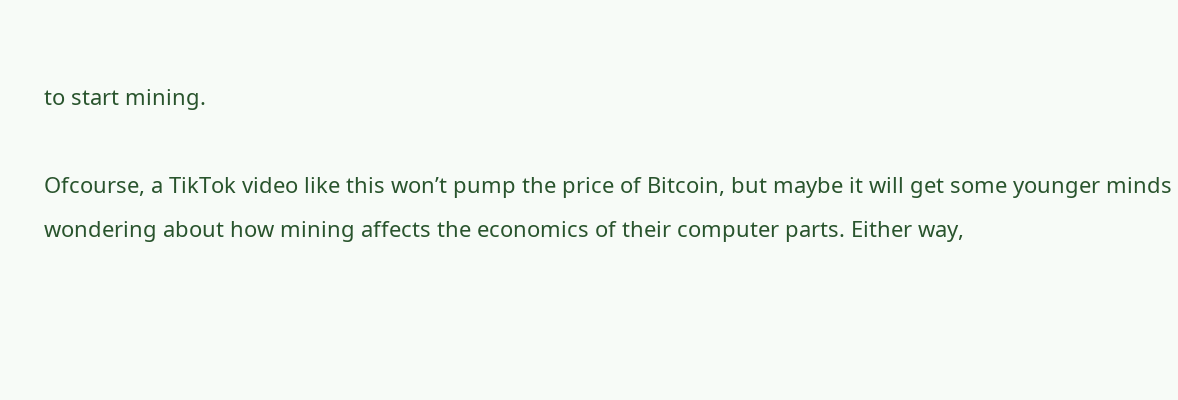to start mining.

Ofcourse, a TikTok video like this won’t pump the price of Bitcoin, but maybe it will get some younger minds wondering about how mining affects the economics of their computer parts. Either way,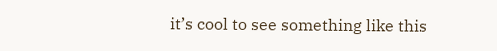it’s cool to see something like this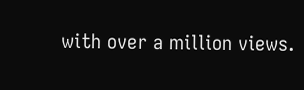with over a million views.